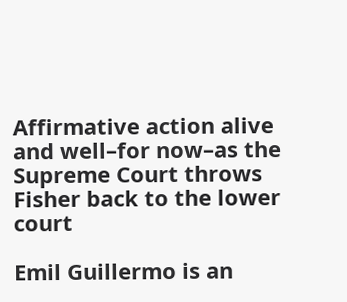Affirmative action alive and well–for now–as the Supreme Court throws Fisher back to the lower court

Emil Guillermo is an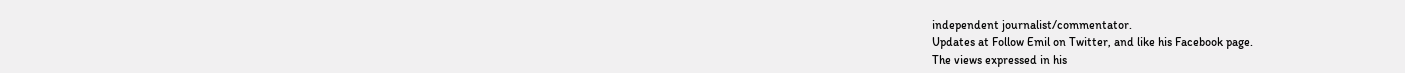independent journalist/commentator.
Updates at Follow Emil on Twitter, and like his Facebook page.
The views expressed in his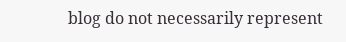blog do not necessarily represent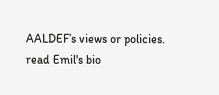AALDEF’s views or policies.
read Emil's bio